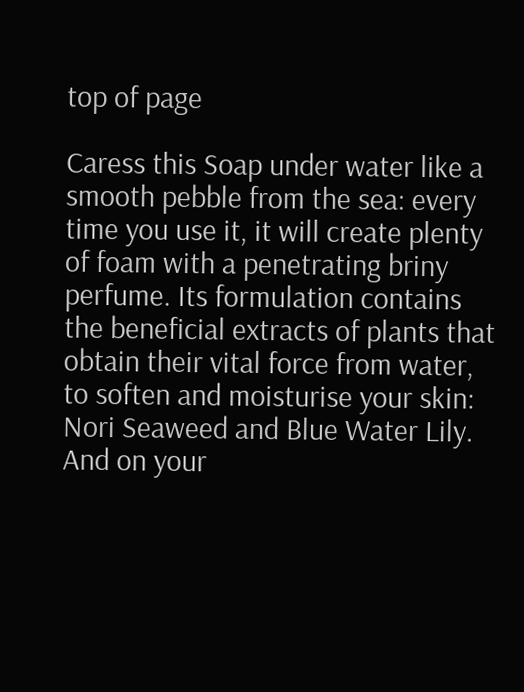top of page

Caress this Soap under water like a smooth pebble from the sea: every time you use it, it will create plenty of foam with a penetrating briny perfume. Its formulation contains the beneficial extracts of plants that obtain their vital force from water, to soften and moisturise your skin: Nori Seaweed and Blue Water Lily. And on your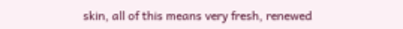skin, all of this means very fresh, renewed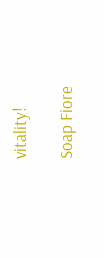vitality!

Soap Fiore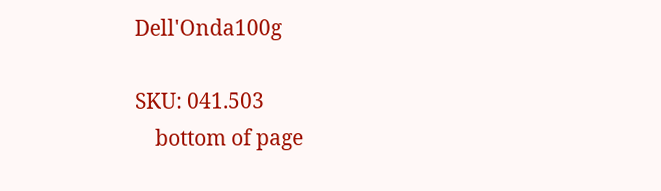Dell'Onda100g

SKU: 041.503
    bottom of page